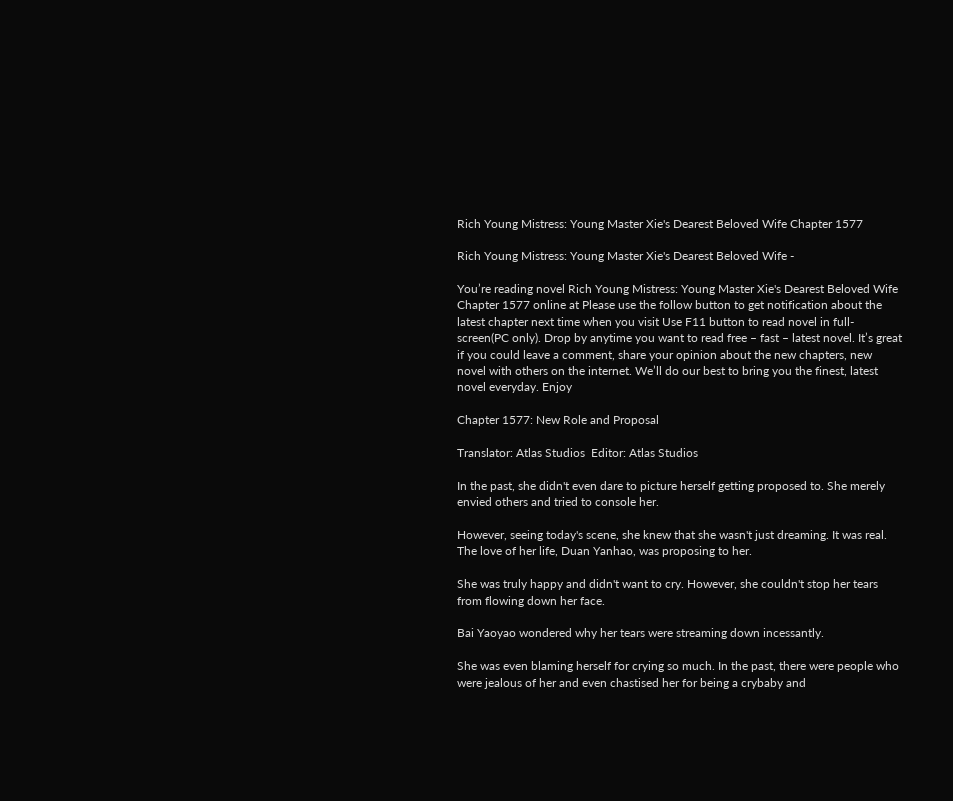Rich Young Mistress: Young Master Xie's Dearest Beloved Wife Chapter 1577

Rich Young Mistress: Young Master Xie's Dearest Beloved Wife -

You’re reading novel Rich Young Mistress: Young Master Xie's Dearest Beloved Wife Chapter 1577 online at Please use the follow button to get notification about the latest chapter next time when you visit Use F11 button to read novel in full-screen(PC only). Drop by anytime you want to read free – fast – latest novel. It’s great if you could leave a comment, share your opinion about the new chapters, new novel with others on the internet. We’ll do our best to bring you the finest, latest novel everyday. Enjoy

Chapter 1577: New Role and Proposal

Translator: Atlas Studios  Editor: Atlas Studios

In the past, she didn't even dare to picture herself getting proposed to. She merely envied others and tried to console her.

However, seeing today's scene, she knew that she wasn't just dreaming. It was real. The love of her life, Duan Yanhao, was proposing to her.

She was truly happy and didn't want to cry. However, she couldn't stop her tears from flowing down her face.

Bai Yaoyao wondered why her tears were streaming down incessantly.

She was even blaming herself for crying so much. In the past, there were people who were jealous of her and even chastised her for being a crybaby and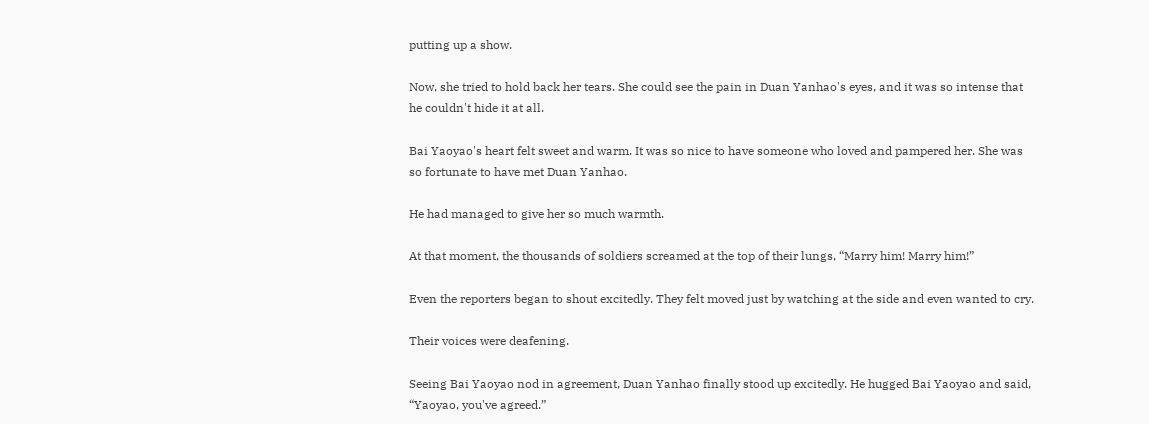putting up a show.

Now, she tried to hold back her tears. She could see the pain in Duan Yanhao's eyes, and it was so intense that he couldn't hide it at all.

Bai Yaoyao's heart felt sweet and warm. It was so nice to have someone who loved and pampered her. She was so fortunate to have met Duan Yanhao.

He had managed to give her so much warmth.

At that moment, the thousands of soldiers screamed at the top of their lungs, “Marry him! Marry him!”

Even the reporters began to shout excitedly. They felt moved just by watching at the side and even wanted to cry.

Their voices were deafening.

Seeing Bai Yaoyao nod in agreement, Duan Yanhao finally stood up excitedly. He hugged Bai Yaoyao and said, “Yaoyao, you've agreed.”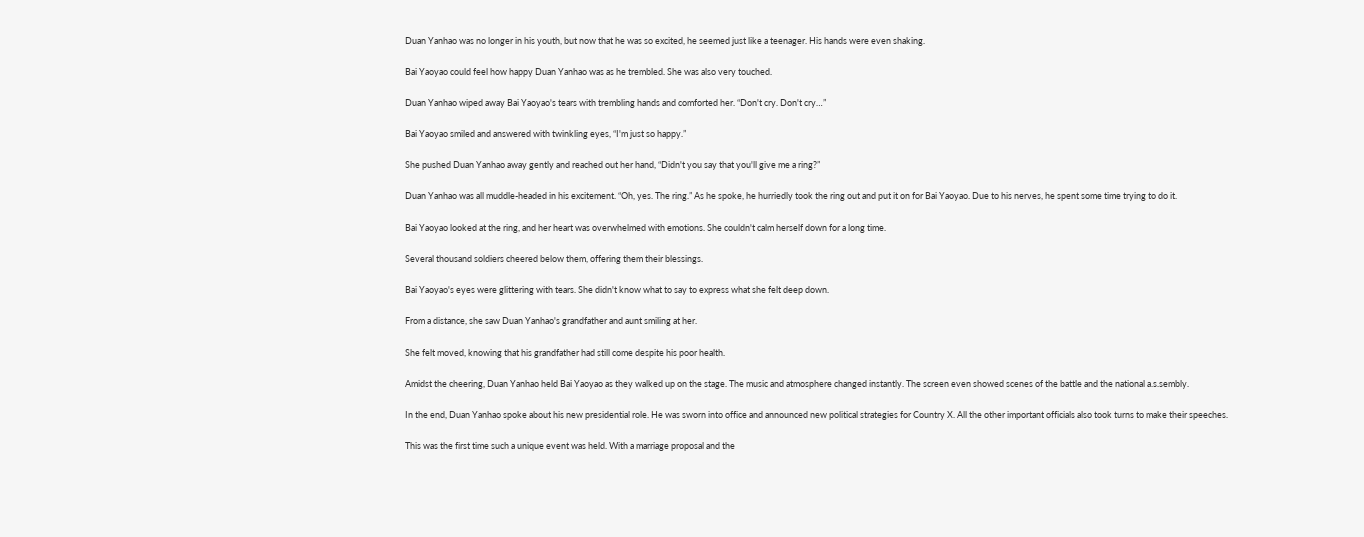Duan Yanhao was no longer in his youth, but now that he was so excited, he seemed just like a teenager. His hands were even shaking.

Bai Yaoyao could feel how happy Duan Yanhao was as he trembled. She was also very touched.

Duan Yanhao wiped away Bai Yaoyao's tears with trembling hands and comforted her. “Don't cry. Don't cry…”

Bai Yaoyao smiled and answered with twinkling eyes, “I'm just so happy.”

She pushed Duan Yanhao away gently and reached out her hand, “Didn't you say that you'll give me a ring?”

Duan Yanhao was all muddle-headed in his excitement. “Oh, yes. The ring.” As he spoke, he hurriedly took the ring out and put it on for Bai Yaoyao. Due to his nerves, he spent some time trying to do it.

Bai Yaoyao looked at the ring, and her heart was overwhelmed with emotions. She couldn't calm herself down for a long time.

Several thousand soldiers cheered below them, offering them their blessings.

Bai Yaoyao's eyes were glittering with tears. She didn't know what to say to express what she felt deep down.

From a distance, she saw Duan Yanhao's grandfather and aunt smiling at her.

She felt moved, knowing that his grandfather had still come despite his poor health.

Amidst the cheering, Duan Yanhao held Bai Yaoyao as they walked up on the stage. The music and atmosphere changed instantly. The screen even showed scenes of the battle and the national a.s.sembly.

In the end, Duan Yanhao spoke about his new presidential role. He was sworn into office and announced new political strategies for Country X. All the other important officials also took turns to make their speeches.

This was the first time such a unique event was held. With a marriage proposal and the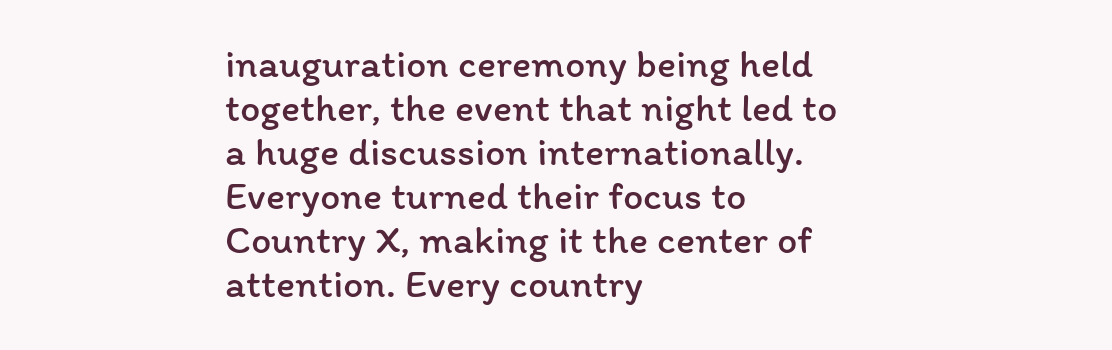inauguration ceremony being held together, the event that night led to a huge discussion internationally. Everyone turned their focus to Country X, making it the center of attention. Every country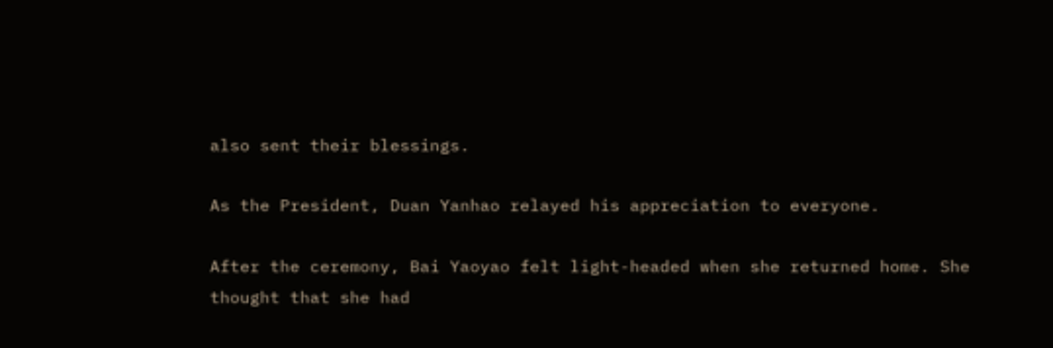also sent their blessings.

As the President, Duan Yanhao relayed his appreciation to everyone.

After the ceremony, Bai Yaoyao felt light-headed when she returned home. She thought that she had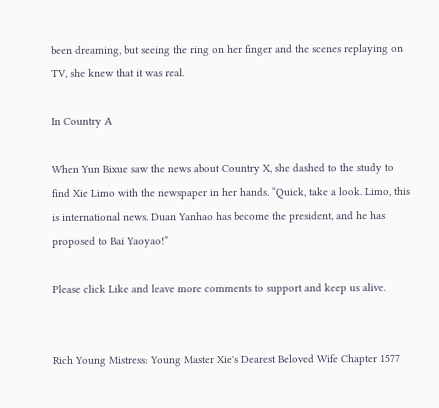been dreaming, but seeing the ring on her finger and the scenes replaying on TV, she knew that it was real.

In Country A

When Yun Bixue saw the news about Country X, she dashed to the study to find Xie Limo with the newspaper in her hands. “Quick, take a look. Limo, this is international news. Duan Yanhao has become the president, and he has proposed to Bai Yaoyao!”

Please click Like and leave more comments to support and keep us alive.


Rich Young Mistress: Young Master Xie's Dearest Beloved Wife Chapter 1577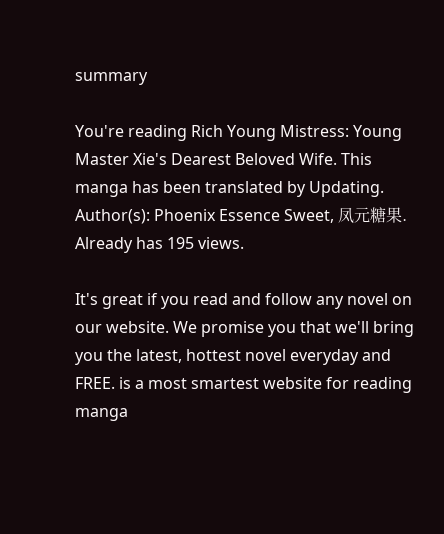summary

You're reading Rich Young Mistress: Young Master Xie's Dearest Beloved Wife. This manga has been translated by Updating. Author(s): Phoenix Essence Sweet, 凤元糖果. Already has 195 views.

It's great if you read and follow any novel on our website. We promise you that we'll bring you the latest, hottest novel everyday and FREE. is a most smartest website for reading manga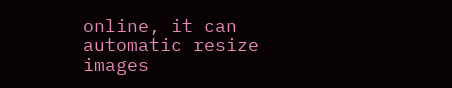online, it can automatic resize images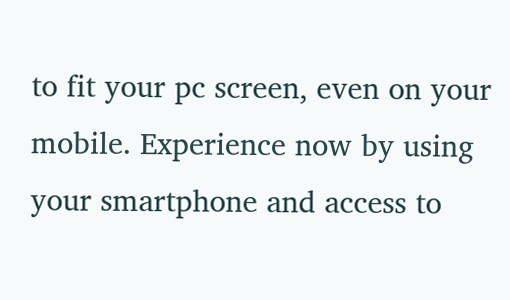to fit your pc screen, even on your mobile. Experience now by using your smartphone and access to